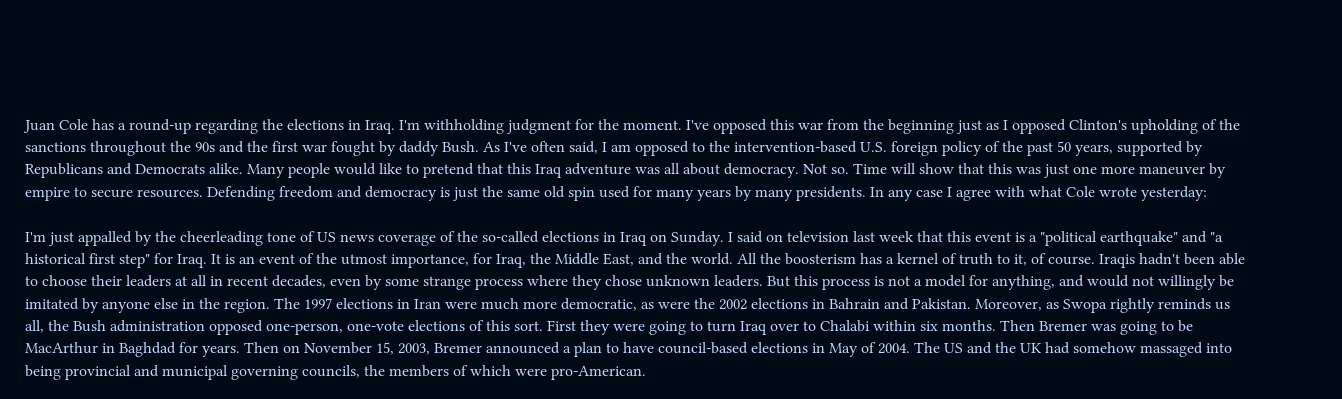Juan Cole has a round-up regarding the elections in Iraq. I'm withholding judgment for the moment. I've opposed this war from the beginning just as I opposed Clinton's upholding of the sanctions throughout the 90s and the first war fought by daddy Bush. As I've often said, I am opposed to the intervention-based U.S. foreign policy of the past 50 years, supported by Republicans and Democrats alike. Many people would like to pretend that this Iraq adventure was all about democracy. Not so. Time will show that this was just one more maneuver by empire to secure resources. Defending freedom and democracy is just the same old spin used for many years by many presidents. In any case I agree with what Cole wrote yesterday:

I'm just appalled by the cheerleading tone of US news coverage of the so-called elections in Iraq on Sunday. I said on television last week that this event is a "political earthquake" and "a historical first step" for Iraq. It is an event of the utmost importance, for Iraq, the Middle East, and the world. All the boosterism has a kernel of truth to it, of course. Iraqis hadn't been able to choose their leaders at all in recent decades, even by some strange process where they chose unknown leaders. But this process is not a model for anything, and would not willingly be imitated by anyone else in the region. The 1997 elections in Iran were much more democratic, as were the 2002 elections in Bahrain and Pakistan. Moreover, as Swopa rightly reminds us all, the Bush administration opposed one-person, one-vote elections of this sort. First they were going to turn Iraq over to Chalabi within six months. Then Bremer was going to be MacArthur in Baghdad for years. Then on November 15, 2003, Bremer announced a plan to have council-based elections in May of 2004. The US and the UK had somehow massaged into being provincial and municipal governing councils, the members of which were pro-American.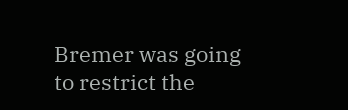Bremer was going to restrict the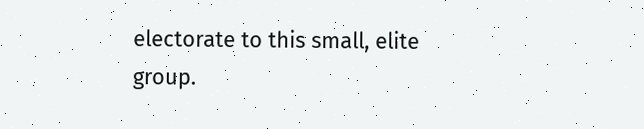electorate to this small, elite group.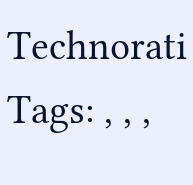Technorati Tags: , , ,